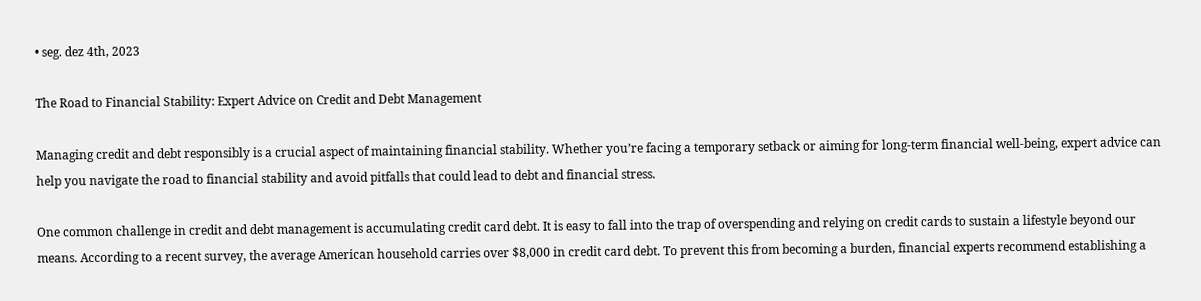• seg. dez 4th, 2023

The Road to Financial Stability: Expert Advice on Credit and Debt Management

Managing credit and debt responsibly is a crucial aspect of maintaining financial stability. Whether you’re facing a temporary setback or aiming for long-term financial well-being, expert advice can help you navigate the road to financial stability and avoid pitfalls that could lead to debt and financial stress.

One common challenge in credit and debt management is accumulating credit card debt. It is easy to fall into the trap of overspending and relying on credit cards to sustain a lifestyle beyond our means. According to a recent survey, the average American household carries over $8,000 in credit card debt. To prevent this from becoming a burden, financial experts recommend establishing a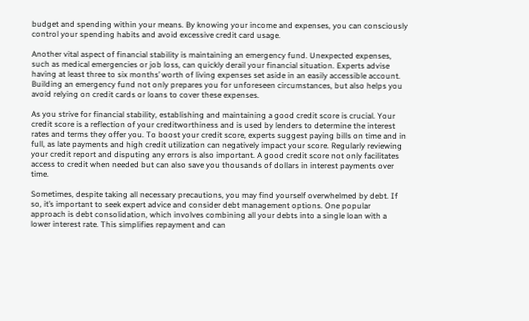budget and spending within your means. By knowing your income and expenses, you can consciously control your spending habits and avoid excessive credit card usage.

Another vital aspect of financial stability is maintaining an emergency fund. Unexpected expenses, such as medical emergencies or job loss, can quickly derail your financial situation. Experts advise having at least three to six months’ worth of living expenses set aside in an easily accessible account. Building an emergency fund not only prepares you for unforeseen circumstances, but also helps you avoid relying on credit cards or loans to cover these expenses.

As you strive for financial stability, establishing and maintaining a good credit score is crucial. Your credit score is a reflection of your creditworthiness and is used by lenders to determine the interest rates and terms they offer you. To boost your credit score, experts suggest paying bills on time and in full, as late payments and high credit utilization can negatively impact your score. Regularly reviewing your credit report and disputing any errors is also important. A good credit score not only facilitates access to credit when needed but can also save you thousands of dollars in interest payments over time.

Sometimes, despite taking all necessary precautions, you may find yourself overwhelmed by debt. If so, it’s important to seek expert advice and consider debt management options. One popular approach is debt consolidation, which involves combining all your debts into a single loan with a lower interest rate. This simplifies repayment and can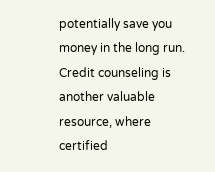potentially save you money in the long run. Credit counseling is another valuable resource, where certified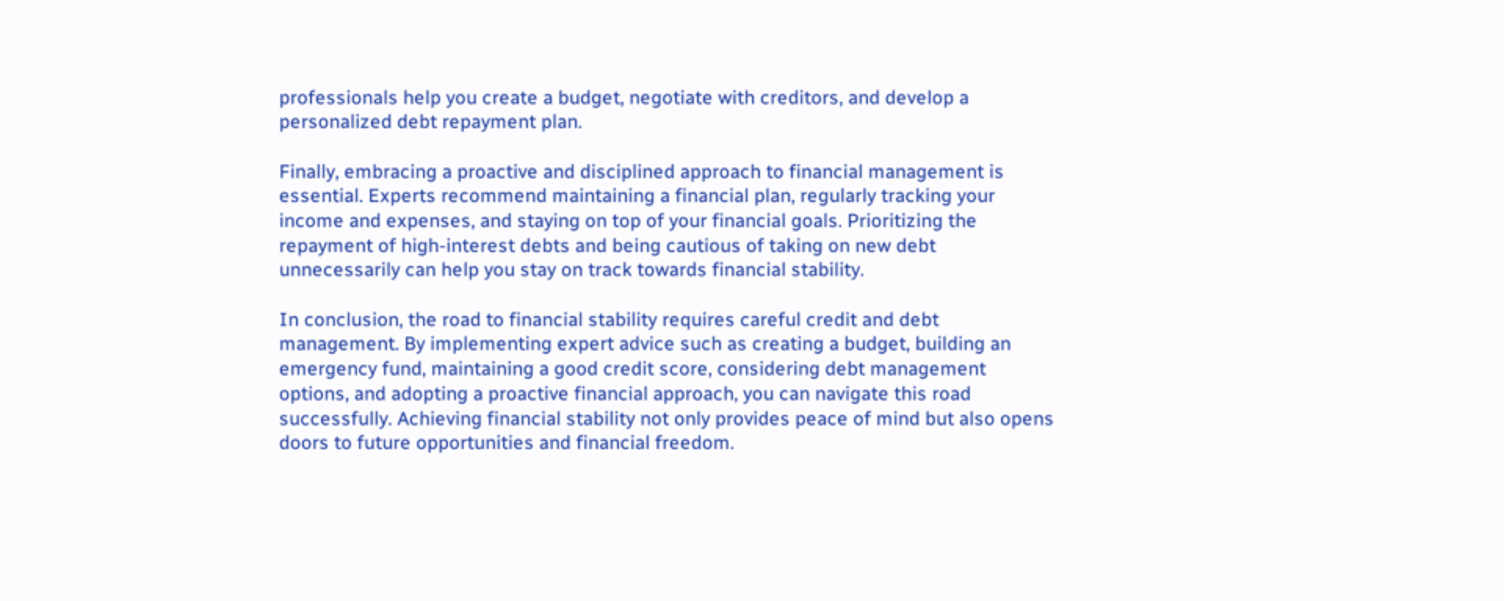professionals help you create a budget, negotiate with creditors, and develop a personalized debt repayment plan.

Finally, embracing a proactive and disciplined approach to financial management is essential. Experts recommend maintaining a financial plan, regularly tracking your income and expenses, and staying on top of your financial goals. Prioritizing the repayment of high-interest debts and being cautious of taking on new debt unnecessarily can help you stay on track towards financial stability.

In conclusion, the road to financial stability requires careful credit and debt management. By implementing expert advice such as creating a budget, building an emergency fund, maintaining a good credit score, considering debt management options, and adopting a proactive financial approach, you can navigate this road successfully. Achieving financial stability not only provides peace of mind but also opens doors to future opportunities and financial freedom.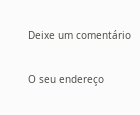Deixe um comentário

O seu endereço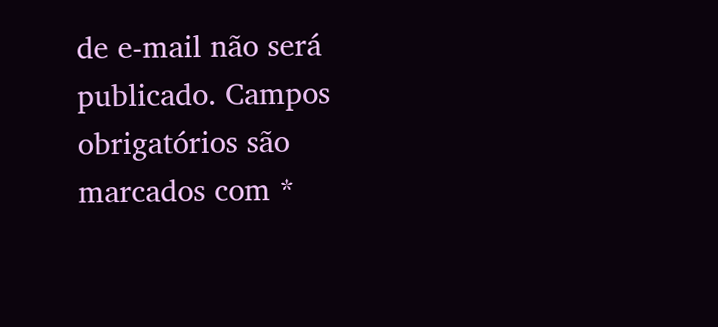de e-mail não será publicado. Campos obrigatórios são marcados com *